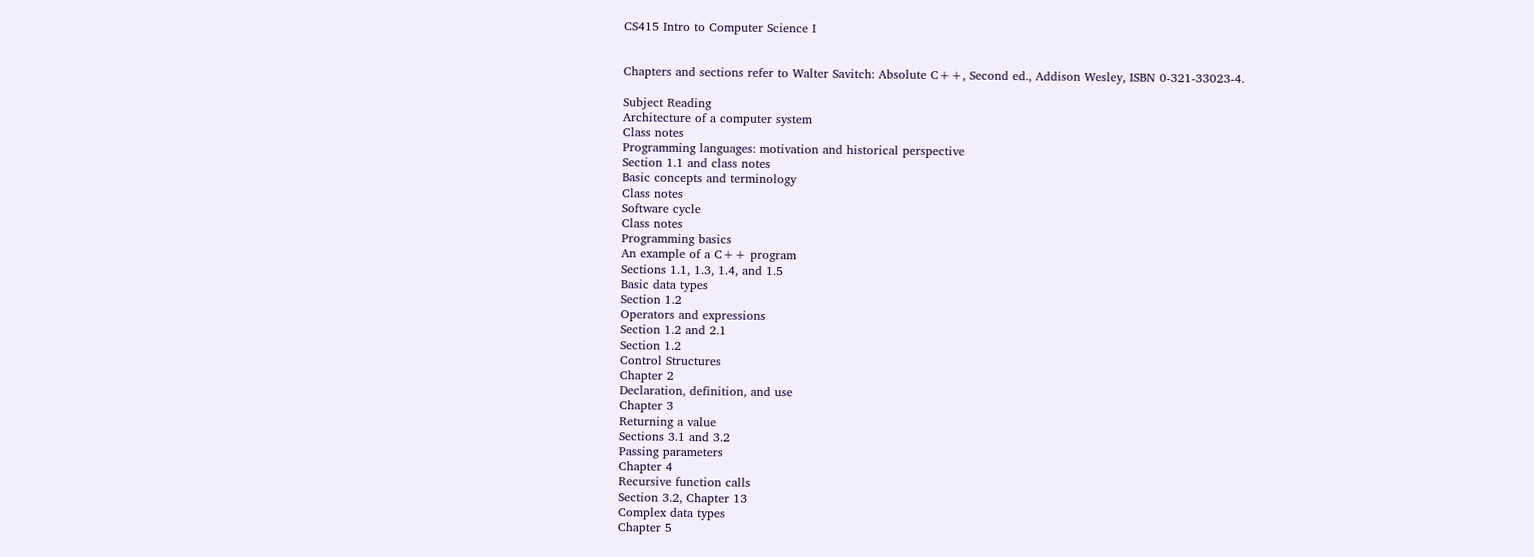CS415 Intro to Computer Science I


Chapters and sections refer to Walter Savitch: Absolute C++, Second ed., Addison Wesley, ISBN 0-321-33023-4.

Subject Reading
Architecture of a computer system
Class notes
Programming languages: motivation and historical perspective
Section 1.1 and class notes
Basic concepts and terminology
Class notes
Software cycle
Class notes
Programming basics
An example of a C++ program
Sections 1.1, 1.3, 1.4, and 1.5
Basic data types
Section 1.2
Operators and expressions
Section 1.2 and 2.1
Section 1.2
Control Structures
Chapter 2
Declaration, definition, and use
Chapter 3
Returning a value
Sections 3.1 and 3.2
Passing parameters
Chapter 4
Recursive function calls
Section 3.2, Chapter 13
Complex data types
Chapter 5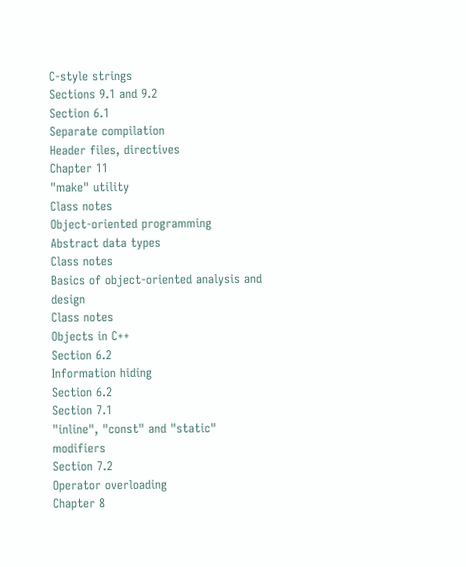C-style strings
Sections 9.1 and 9.2
Section 6.1
Separate compilation
Header files, directives
Chapter 11
"make" utility
Class notes
Object-oriented programming
Abstract data types
Class notes
Basics of object-oriented analysis and design
Class notes
Objects in C++
Section 6.2
Information hiding
Section 6.2
Section 7.1
"inline", "const" and "static" modifiers
Section 7.2
Operator overloading
Chapter 8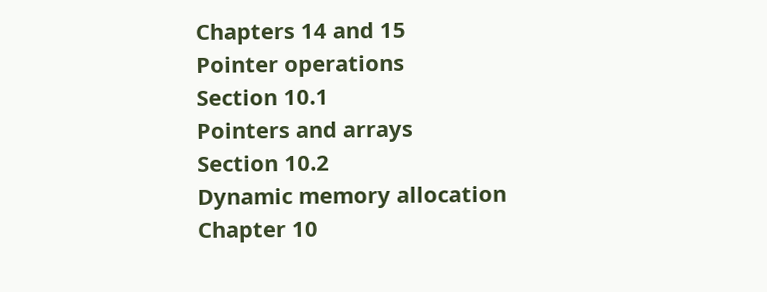Chapters 14 and 15
Pointer operations
Section 10.1
Pointers and arrays
Section 10.2
Dynamic memory allocation
Chapter 10